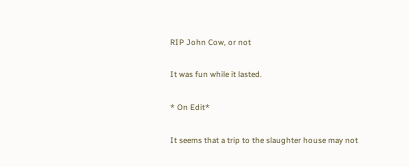RIP John Cow, or not

It was fun while it lasted.

* On Edit*

It seems that a trip to the slaughter house may not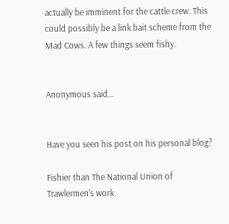actually be imminent for the cattle crew. This could possibly be a link bait scheme from the Mad Cows. A few things seem fishy.


Anonymous said...


Have you seen his post on his personal blog?

Fishier than The National Union of Trawlermen's work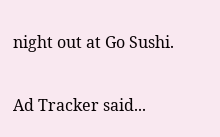night out at Go Sushi.

Ad Tracker said...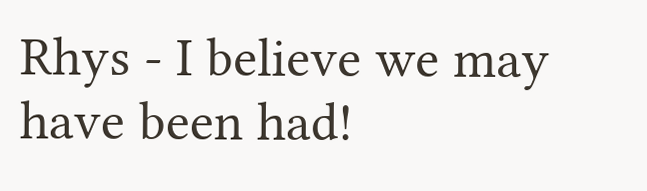Rhys - I believe we may have been had!